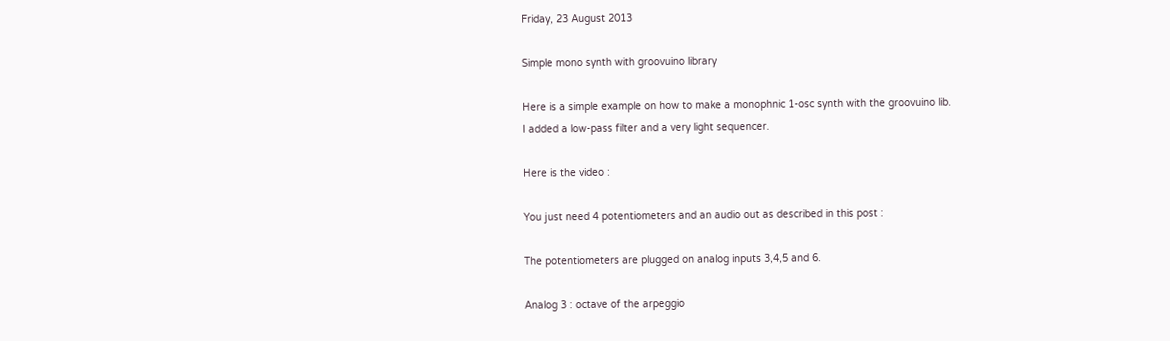Friday, 23 August 2013

Simple mono synth with groovuino library

Here is a simple example on how to make a monophnic 1-osc synth with the groovuino lib.
I added a low-pass filter and a very light sequencer.

Here is the video :

You just need 4 potentiometers and an audio out as described in this post :

The potentiometers are plugged on analog inputs 3,4,5 and 6.

Analog 3 : octave of the arpeggio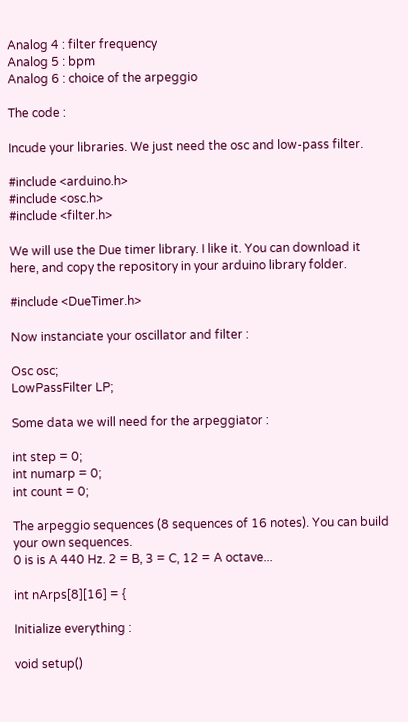Analog 4 : filter frequency
Analog 5 : bpm
Analog 6 : choice of the arpeggio

The code :

Incude your libraries. We just need the osc and low-pass filter.

#include <arduino.h>
#include <osc.h>
#include <filter.h>

We will use the Due timer library. I like it. You can download it here, and copy the repository in your arduino library folder.

#include <DueTimer.h>

Now instanciate your oscillator and filter :

Osc osc;
LowPassFilter LP;

Some data we will need for the arpeggiator :

int step = 0;
int numarp = 0;
int count = 0;

The arpeggio sequences (8 sequences of 16 notes). You can build your own sequences.
0 is is A 440 Hz. 2 = B, 3 = C, 12 = A octave...

int nArps[8][16] = {

Initialize everything :

void setup()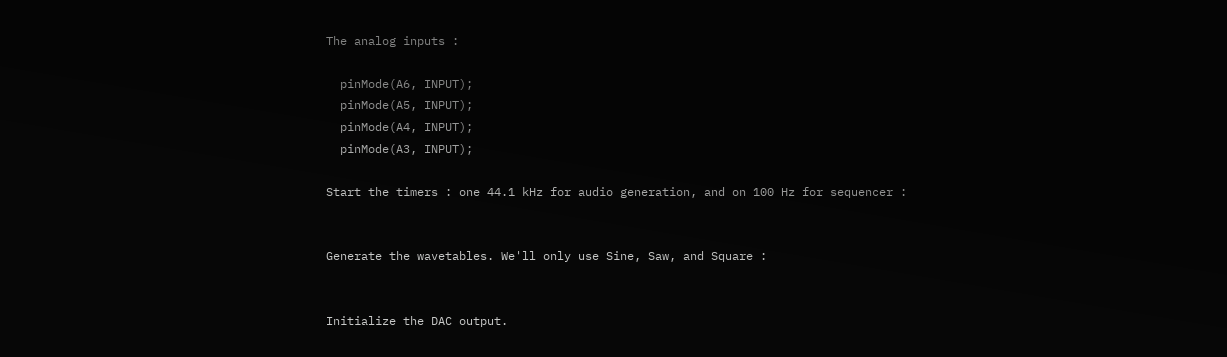The analog inputs :

  pinMode(A6, INPUT);
  pinMode(A5, INPUT);
  pinMode(A4, INPUT);
  pinMode(A3, INPUT);

Start the timers : one 44.1 kHz for audio generation, and on 100 Hz for sequencer :


Generate the wavetables. We'll only use Sine, Saw, and Square :


Initialize the DAC output.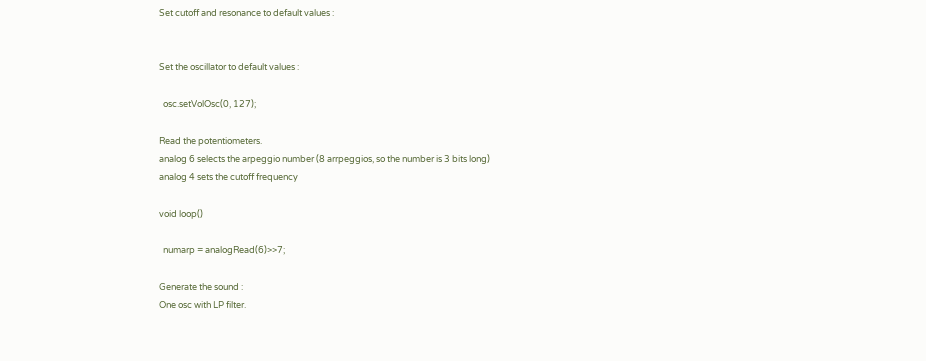Set cutoff and resonance to default values :


Set the oscillator to default values :

  osc.setVolOsc(0, 127);

Read the potentiometers.
analog 6 selects the arpeggio number (8 arrpeggios, so the number is 3 bits long)
analog 4 sets the cutoff frequency

void loop()

  numarp = analogRead(6)>>7;

Generate the sound :
One osc with LP filter.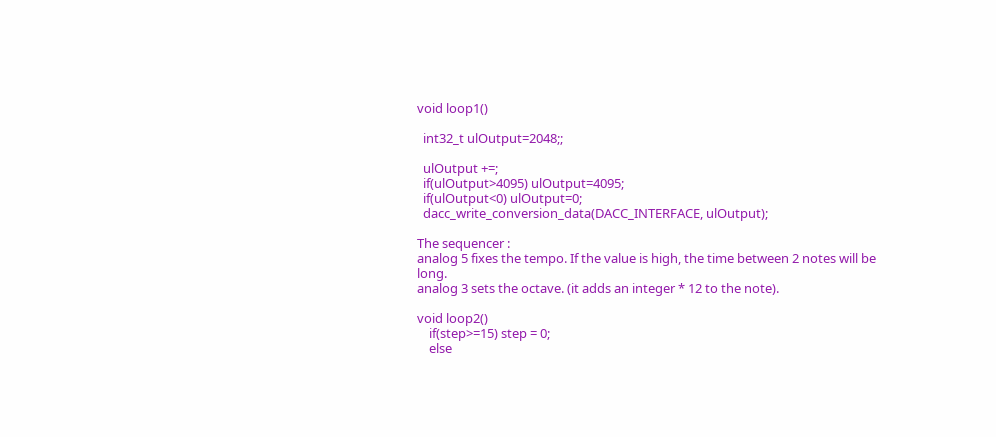void loop1()

  int32_t ulOutput=2048;;

  ulOutput +=;
  if(ulOutput>4095) ulOutput=4095;
  if(ulOutput<0) ulOutput=0;
  dacc_write_conversion_data(DACC_INTERFACE, ulOutput);

The sequencer :
analog 5 fixes the tempo. If the value is high, the time between 2 notes will be long.
analog 3 sets the octave. (it adds an integer * 12 to the note).

void loop2()
    if(step>=15) step = 0;
    else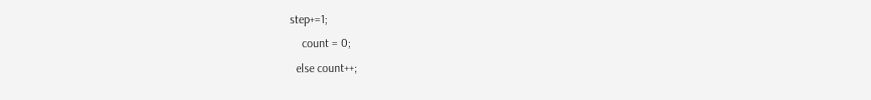step+=1;
    count = 0;
  else count++;